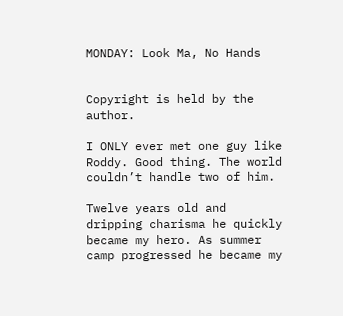MONDAY: Look Ma, No Hands


Copyright is held by the author.

I ONLY ever met one guy like Roddy. Good thing. The world couldn’t handle two of him.

Twelve years old and dripping charisma he quickly became my hero. As summer camp progressed he became my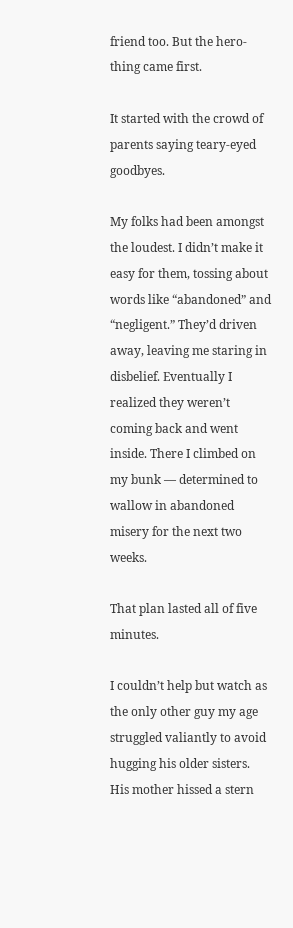friend too. But the hero-thing came first.

It started with the crowd of parents saying teary-eyed goodbyes.

My folks had been amongst the loudest. I didn’t make it easy for them, tossing about words like “abandoned” and “negligent.” They’d driven away, leaving me staring in disbelief. Eventually I realized they weren’t coming back and went inside. There I climbed on my bunk — determined to wallow in abandoned misery for the next two weeks.

That plan lasted all of five minutes.

I couldn’t help but watch as the only other guy my age struggled valiantly to avoid hugging his older sisters. His mother hissed a stern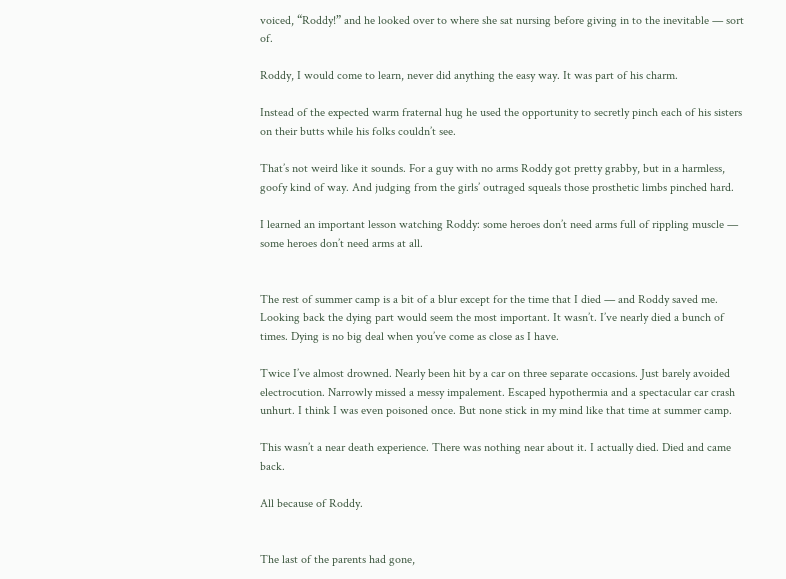voiced, “Roddy!” and he looked over to where she sat nursing before giving in to the inevitable — sort of.

Roddy, I would come to learn, never did anything the easy way. It was part of his charm.

Instead of the expected warm fraternal hug he used the opportunity to secretly pinch each of his sisters on their butts while his folks couldn’t see.

That’s not weird like it sounds. For a guy with no arms Roddy got pretty grabby, but in a harmless, goofy kind of way. And judging from the girls’ outraged squeals those prosthetic limbs pinched hard.

I learned an important lesson watching Roddy: some heroes don’t need arms full of rippling muscle — some heroes don’t need arms at all.


The rest of summer camp is a bit of a blur except for the time that I died — and Roddy saved me. Looking back the dying part would seem the most important. It wasn’t. I’ve nearly died a bunch of times. Dying is no big deal when you’ve come as close as I have.

Twice I’ve almost drowned. Nearly been hit by a car on three separate occasions. Just barely avoided electrocution. Narrowly missed a messy impalement. Escaped hypothermia and a spectacular car crash unhurt. I think I was even poisoned once. But none stick in my mind like that time at summer camp.

This wasn’t a near death experience. There was nothing near about it. I actually died. Died and came back.

All because of Roddy.


The last of the parents had gone,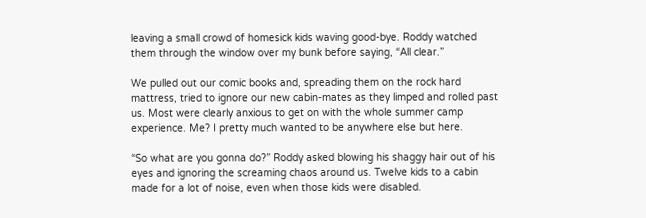leaving a small crowd of homesick kids waving good-bye. Roddy watched them through the window over my bunk before saying, “All clear.”

We pulled out our comic books and, spreading them on the rock hard mattress, tried to ignore our new cabin-mates as they limped and rolled past us. Most were clearly anxious to get on with the whole summer camp experience. Me? I pretty much wanted to be anywhere else but here.

“So what are you gonna do?” Roddy asked blowing his shaggy hair out of his eyes and ignoring the screaming chaos around us. Twelve kids to a cabin made for a lot of noise, even when those kids were disabled.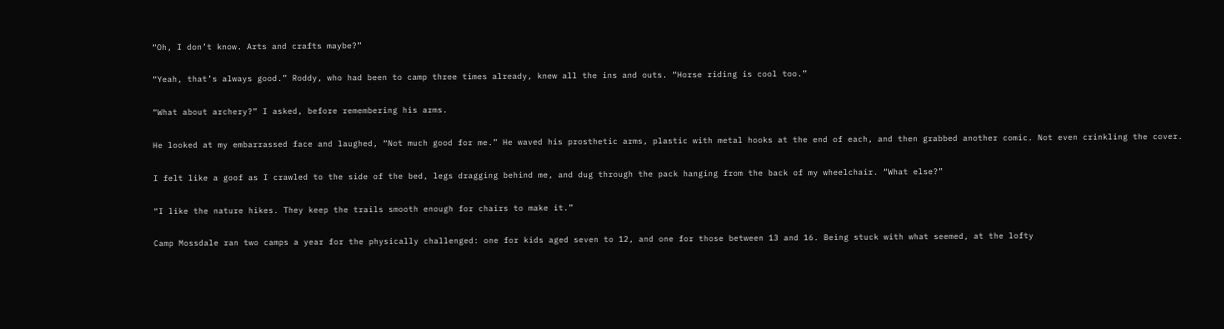“Oh, I don’t know. Arts and crafts maybe?”

“Yeah, that’s always good.” Roddy, who had been to camp three times already, knew all the ins and outs. “Horse riding is cool too.”

“What about archery?” I asked, before remembering his arms.

He looked at my embarrassed face and laughed, “Not much good for me.” He waved his prosthetic arms, plastic with metal hooks at the end of each, and then grabbed another comic. Not even crinkling the cover.

I felt like a goof as I crawled to the side of the bed, legs dragging behind me, and dug through the pack hanging from the back of my wheelchair. “What else?”

“I like the nature hikes. They keep the trails smooth enough for chairs to make it.”

Camp Mossdale ran two camps a year for the physically challenged: one for kids aged seven to 12, and one for those between 13 and 16. Being stuck with what seemed, at the lofty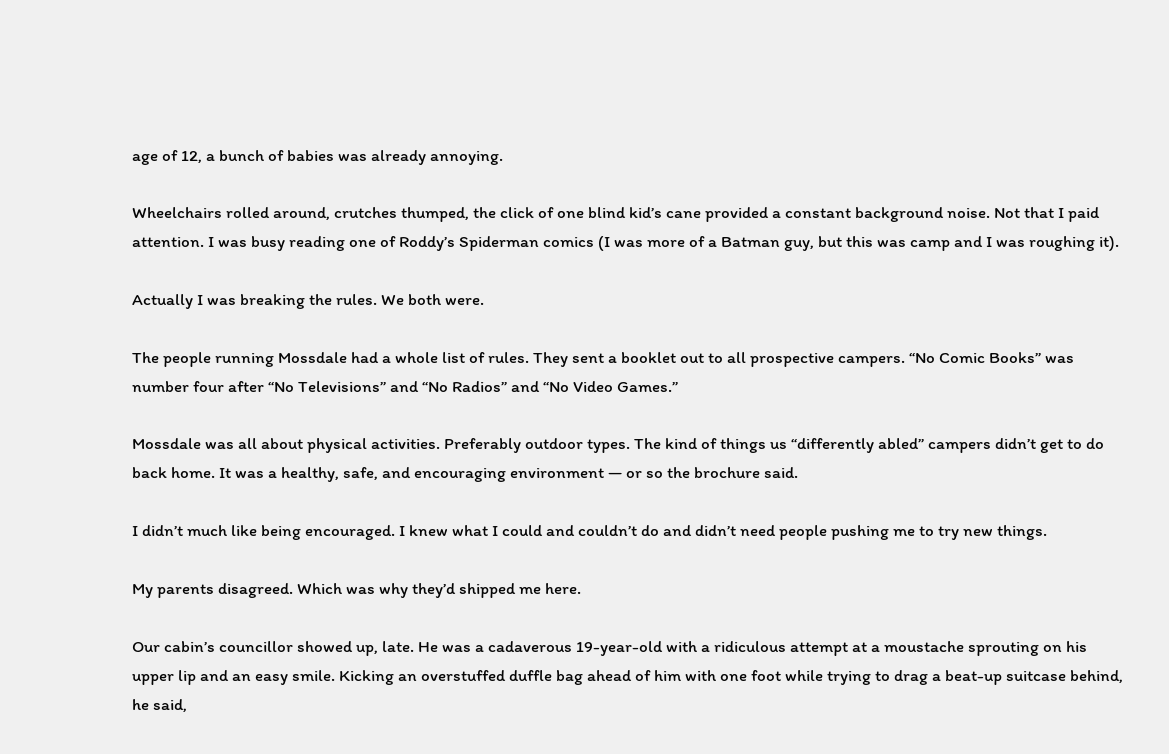age of 12, a bunch of babies was already annoying.

Wheelchairs rolled around, crutches thumped, the click of one blind kid’s cane provided a constant background noise. Not that I paid attention. I was busy reading one of Roddy’s Spiderman comics (I was more of a Batman guy, but this was camp and I was roughing it).

Actually I was breaking the rules. We both were.

The people running Mossdale had a whole list of rules. They sent a booklet out to all prospective campers. “No Comic Books” was number four after “No Televisions” and “No Radios” and “No Video Games.”

Mossdale was all about physical activities. Preferably outdoor types. The kind of things us “differently abled” campers didn’t get to do back home. It was a healthy, safe, and encouraging environment — or so the brochure said.

I didn’t much like being encouraged. I knew what I could and couldn’t do and didn’t need people pushing me to try new things.

My parents disagreed. Which was why they’d shipped me here.

Our cabin’s councillor showed up, late. He was a cadaverous 19-year-old with a ridiculous attempt at a moustache sprouting on his upper lip and an easy smile. Kicking an overstuffed duffle bag ahead of him with one foot while trying to drag a beat-up suitcase behind, he said,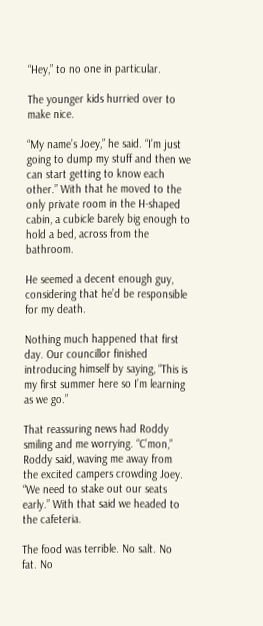“Hey,” to no one in particular.

The younger kids hurried over to make nice.

“My name’s Joey,” he said. “I’m just going to dump my stuff and then we can start getting to know each other.” With that he moved to the only private room in the H-shaped cabin, a cubicle barely big enough to hold a bed, across from the bathroom.

He seemed a decent enough guy, considering that he’d be responsible for my death.

Nothing much happened that first day. Our councillor finished introducing himself by saying, “This is my first summer here so I’m learning as we go.”

That reassuring news had Roddy smiling and me worrying. “C’mon,” Roddy said, waving me away from the excited campers crowding Joey. “We need to stake out our seats early.” With that said we headed to the cafeteria.

The food was terrible. No salt. No fat. No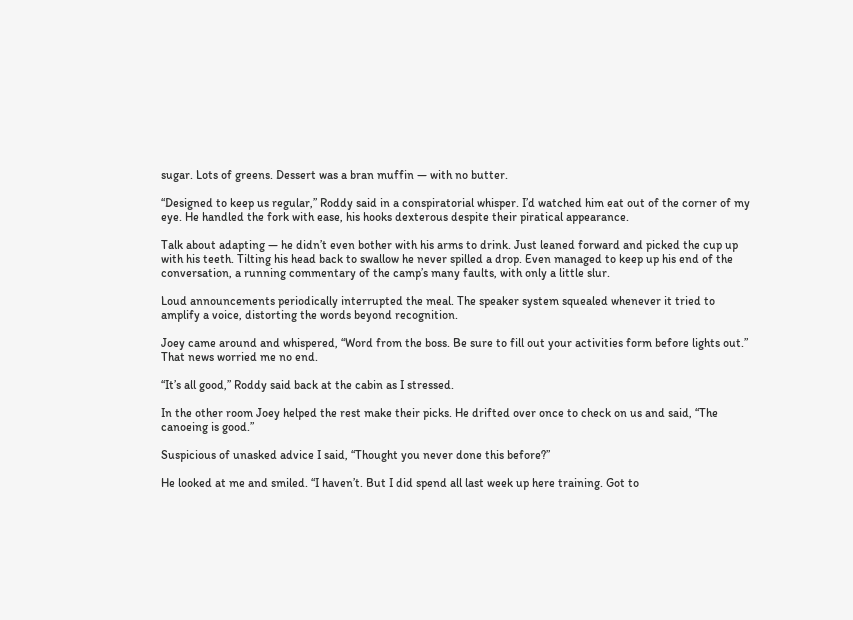sugar. Lots of greens. Dessert was a bran muffin — with no butter.

“Designed to keep us regular,” Roddy said in a conspiratorial whisper. I’d watched him eat out of the corner of my eye. He handled the fork with ease, his hooks dexterous despite their piratical appearance.

Talk about adapting — he didn’t even bother with his arms to drink. Just leaned forward and picked the cup up with his teeth. Tilting his head back to swallow he never spilled a drop. Even managed to keep up his end of the conversation, a running commentary of the camp’s many faults, with only a little slur.

Loud announcements periodically interrupted the meal. The speaker system squealed whenever it tried to amplify a voice, distorting the words beyond recognition.

Joey came around and whispered, “Word from the boss. Be sure to fill out your activities form before lights out.” That news worried me no end.

“It’s all good,” Roddy said back at the cabin as I stressed.

In the other room Joey helped the rest make their picks. He drifted over once to check on us and said, “The canoeing is good.”

Suspicious of unasked advice I said, “Thought you never done this before?”

He looked at me and smiled. “I haven’t. But I did spend all last week up here training. Got to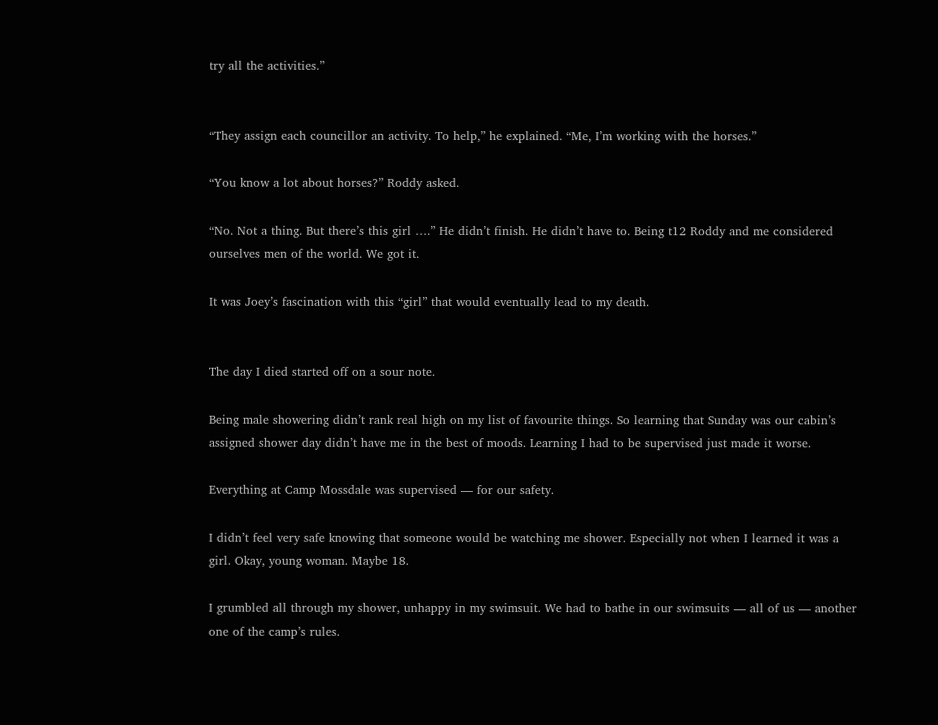try all the activities.”


“They assign each councillor an activity. To help,” he explained. “Me, I’m working with the horses.”

“You know a lot about horses?” Roddy asked.

“No. Not a thing. But there’s this girl ….” He didn’t finish. He didn’t have to. Being t12 Roddy and me considered ourselves men of the world. We got it.

It was Joey’s fascination with this “girl” that would eventually lead to my death.


The day I died started off on a sour note.

Being male showering didn’t rank real high on my list of favourite things. So learning that Sunday was our cabin’s assigned shower day didn’t have me in the best of moods. Learning I had to be supervised just made it worse.

Everything at Camp Mossdale was supervised — for our safety.

I didn’t feel very safe knowing that someone would be watching me shower. Especially not when I learned it was a girl. Okay, young woman. Maybe 18.

I grumbled all through my shower, unhappy in my swimsuit. We had to bathe in our swimsuits — all of us — another one of the camp’s rules.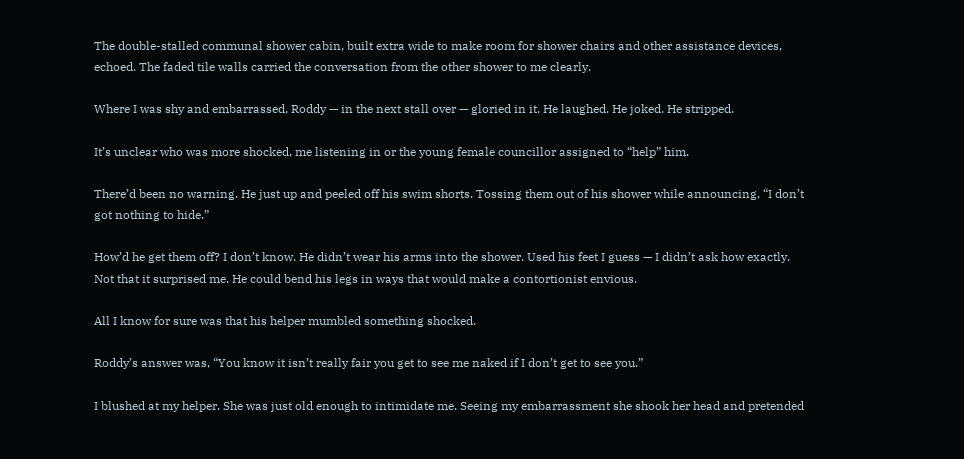The double-stalled communal shower cabin, built extra wide to make room for shower chairs and other assistance devices, echoed. The faded tile walls carried the conversation from the other shower to me clearly.

Where I was shy and embarrassed, Roddy — in the next stall over — gloried in it. He laughed. He joked. He stripped.

It’s unclear who was more shocked, me listening in or the young female councillor assigned to “help” him.

There’d been no warning. He just up and peeled off his swim shorts. Tossing them out of his shower while announcing, “I don’t got nothing to hide.”

How’d he get them off? I don’t know. He didn’t wear his arms into the shower. Used his feet I guess — I didn’t ask how exactly. Not that it surprised me. He could bend his legs in ways that would make a contortionist envious.

All I know for sure was that his helper mumbled something shocked.

Roddy’s answer was, “You know it isn’t really fair you get to see me naked if I don’t get to see you.”

I blushed at my helper. She was just old enough to intimidate me. Seeing my embarrassment she shook her head and pretended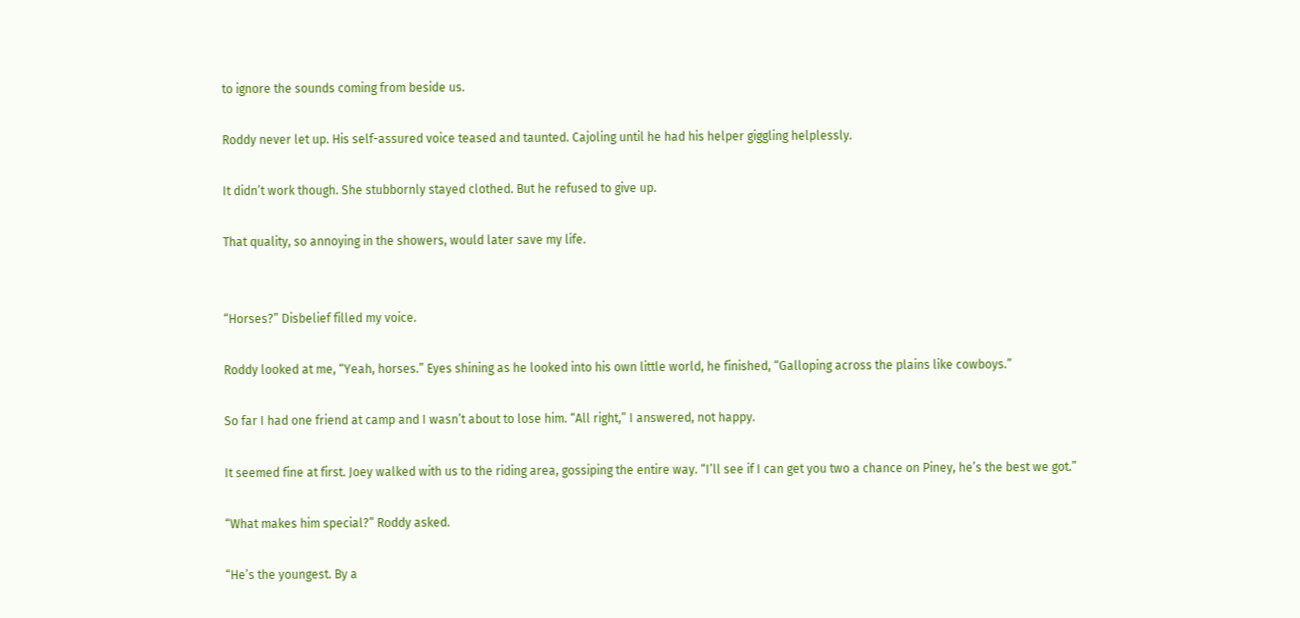to ignore the sounds coming from beside us.

Roddy never let up. His self-assured voice teased and taunted. Cajoling until he had his helper giggling helplessly.

It didn’t work though. She stubbornly stayed clothed. But he refused to give up.

That quality, so annoying in the showers, would later save my life.


“Horses?” Disbelief filled my voice.

Roddy looked at me, “Yeah, horses.” Eyes shining as he looked into his own little world, he finished, “Galloping across the plains like cowboys.”

So far I had one friend at camp and I wasn’t about to lose him. “All right,” I answered, not happy.

It seemed fine at first. Joey walked with us to the riding area, gossiping the entire way. “I’ll see if I can get you two a chance on Piney, he’s the best we got.”

“What makes him special?” Roddy asked.

“He’s the youngest. By a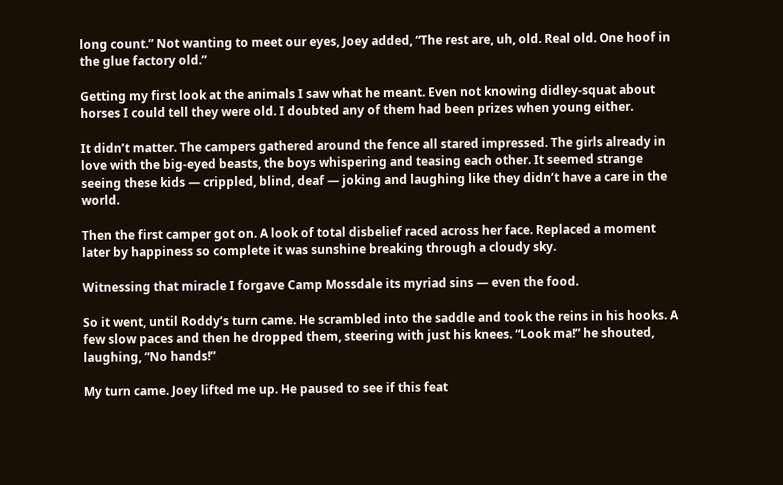long count.” Not wanting to meet our eyes, Joey added, “The rest are, uh, old. Real old. One hoof in the glue factory old.”

Getting my first look at the animals I saw what he meant. Even not knowing didley-squat about horses I could tell they were old. I doubted any of them had been prizes when young either.

It didn’t matter. The campers gathered around the fence all stared impressed. The girls already in love with the big-eyed beasts, the boys whispering and teasing each other. It seemed strange seeing these kids — crippled, blind, deaf — joking and laughing like they didn’t have a care in the world.

Then the first camper got on. A look of total disbelief raced across her face. Replaced a moment later by happiness so complete it was sunshine breaking through a cloudy sky.

Witnessing that miracle I forgave Camp Mossdale its myriad sins — even the food.

So it went, until Roddy’s turn came. He scrambled into the saddle and took the reins in his hooks. A few slow paces and then he dropped them, steering with just his knees. “Look ma!” he shouted, laughing, “No hands!”

My turn came. Joey lifted me up. He paused to see if this feat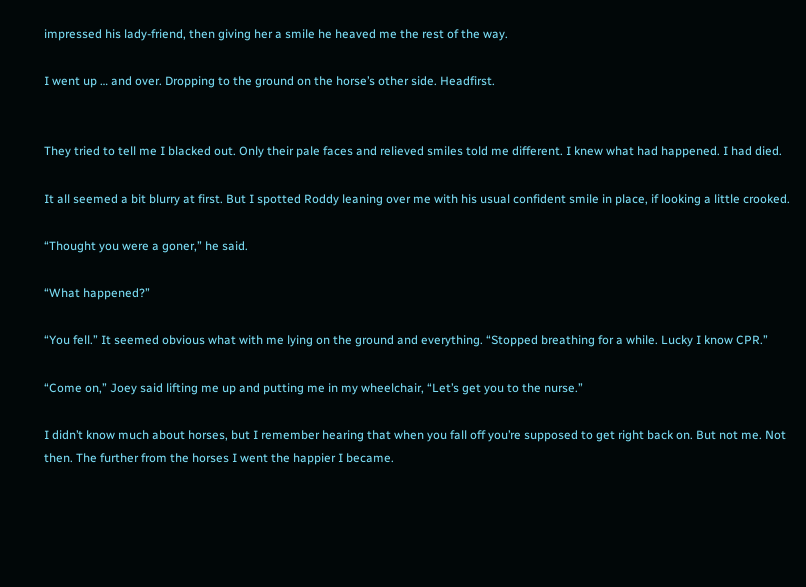impressed his lady-friend, then giving her a smile he heaved me the rest of the way.

I went up … and over. Dropping to the ground on the horse’s other side. Headfirst.


They tried to tell me I blacked out. Only their pale faces and relieved smiles told me different. I knew what had happened. I had died.

It all seemed a bit blurry at first. But I spotted Roddy leaning over me with his usual confident smile in place, if looking a little crooked.

“Thought you were a goner,” he said.

“What happened?”

“You fell.” It seemed obvious what with me lying on the ground and everything. “Stopped breathing for a while. Lucky I know CPR.”

“Come on,” Joey said lifting me up and putting me in my wheelchair, “Let’s get you to the nurse.”

I didn’t know much about horses, but I remember hearing that when you fall off you’re supposed to get right back on. But not me. Not then. The further from the horses I went the happier I became.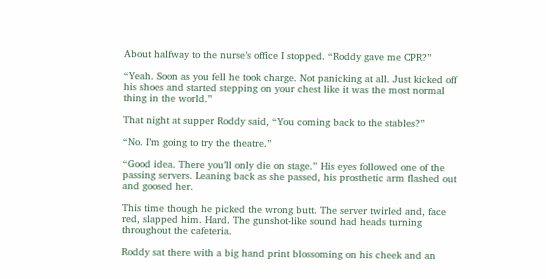About halfway to the nurse’s office I stopped. “Roddy gave me CPR?”

“Yeah. Soon as you fell he took charge. Not panicking at all. Just kicked off his shoes and started stepping on your chest like it was the most normal thing in the world.”

That night at supper Roddy said, “You coming back to the stables?”

“No. I’m going to try the theatre.”

“Good idea. There you’ll only die on stage.” His eyes followed one of the passing servers. Leaning back as she passed, his prosthetic arm flashed out and goosed her.

This time though he picked the wrong butt. The server twirled and, face red, slapped him. Hard. The gunshot-like sound had heads turning throughout the cafeteria.

Roddy sat there with a big hand print blossoming on his cheek and an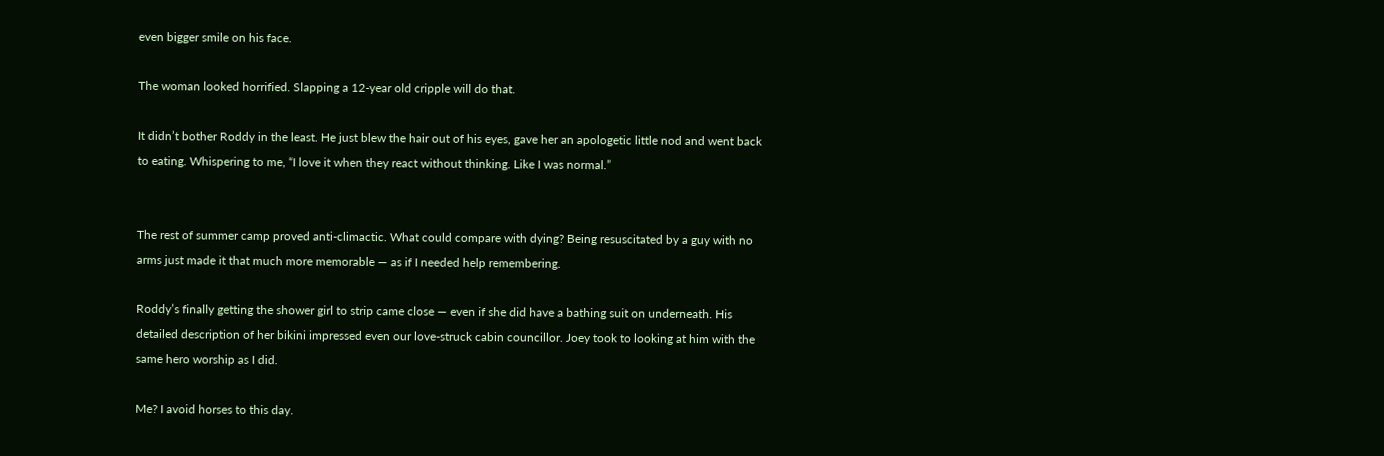even bigger smile on his face.

The woman looked horrified. Slapping a 12-year old cripple will do that.

It didn’t bother Roddy in the least. He just blew the hair out of his eyes, gave her an apologetic little nod and went back to eating. Whispering to me, “I love it when they react without thinking. Like I was normal.”


The rest of summer camp proved anti-climactic. What could compare with dying? Being resuscitated by a guy with no arms just made it that much more memorable — as if I needed help remembering.

Roddy’s finally getting the shower girl to strip came close — even if she did have a bathing suit on underneath. His detailed description of her bikini impressed even our love-struck cabin councillor. Joey took to looking at him with the same hero worship as I did.

Me? I avoid horses to this day.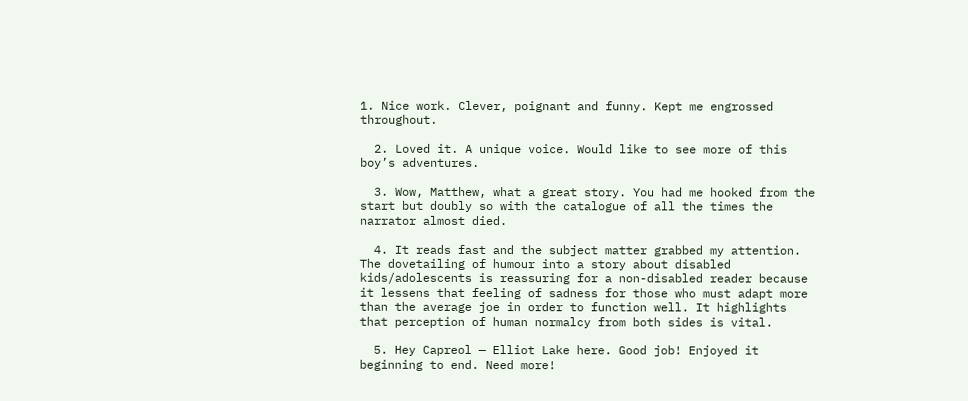1. Nice work. Clever, poignant and funny. Kept me engrossed throughout.

  2. Loved it. A unique voice. Would like to see more of this boy’s adventures.

  3. Wow, Matthew, what a great story. You had me hooked from the start but doubly so with the catalogue of all the times the narrator almost died.

  4. It reads fast and the subject matter grabbed my attention. The dovetailing of humour into a story about disabled kids/adolescents is reassuring for a non-disabled reader because it lessens that feeling of sadness for those who must adapt more than the average joe in order to function well. It highlights that perception of human normalcy from both sides is vital.

  5. Hey Capreol — Elliot Lake here. Good job! Enjoyed it beginning to end. Need more!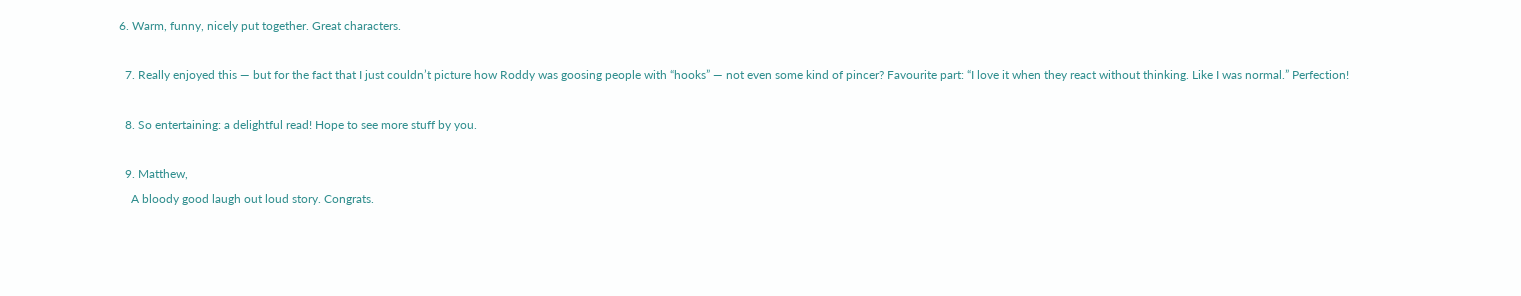6. Warm, funny, nicely put together. Great characters.

  7. Really enjoyed this — but for the fact that I just couldn’t picture how Roddy was goosing people with “hooks” — not even some kind of pincer? Favourite part: “I love it when they react without thinking. Like I was normal.” Perfection!

  8. So entertaining: a delightful read! Hope to see more stuff by you.

  9. Matthew,
    A bloody good laugh out loud story. Congrats.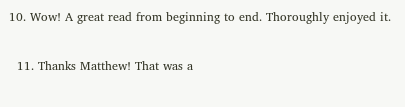10. Wow! A great read from beginning to end. Thoroughly enjoyed it.

  11. Thanks Matthew! That was a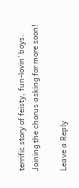terrific story of feisty, fun-lovin’ boys. Joining the chorus asking for more soon!

Leave a Reply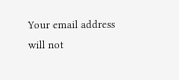Your email address will not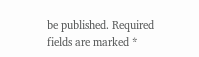be published. Required fields are marked *